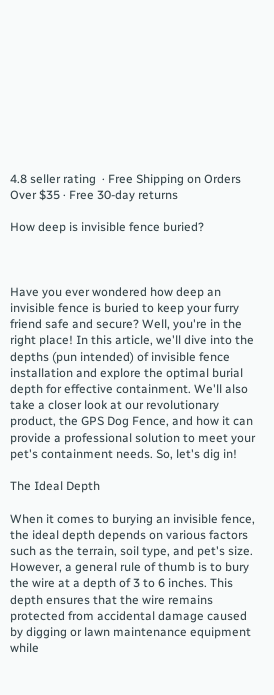4.8 seller rating  · Free Shipping on Orders Over $35 · Free 30-day returns

How deep is invisible fence buried?



Have you ever wondered how deep an invisible fence is buried to keep your furry friend safe and secure? Well, you're in the right place! In this article, we'll dive into the depths (pun intended) of invisible fence installation and explore the optimal burial depth for effective containment. We'll also take a closer look at our revolutionary product, the GPS Dog Fence, and how it can provide a professional solution to meet your pet's containment needs. So, let's dig in!

The Ideal Depth

When it comes to burying an invisible fence, the ideal depth depends on various factors such as the terrain, soil type, and pet's size. However, a general rule of thumb is to bury the wire at a depth of 3 to 6 inches. This depth ensures that the wire remains protected from accidental damage caused by digging or lawn maintenance equipment while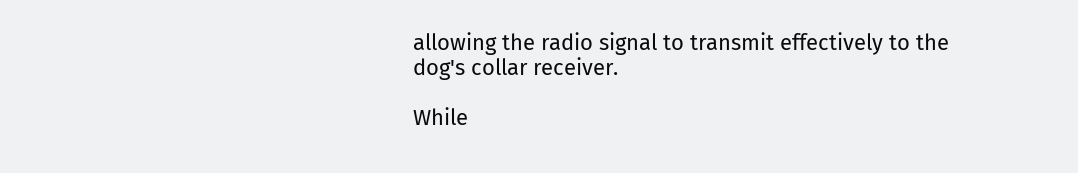allowing the radio signal to transmit effectively to the dog's collar receiver.

While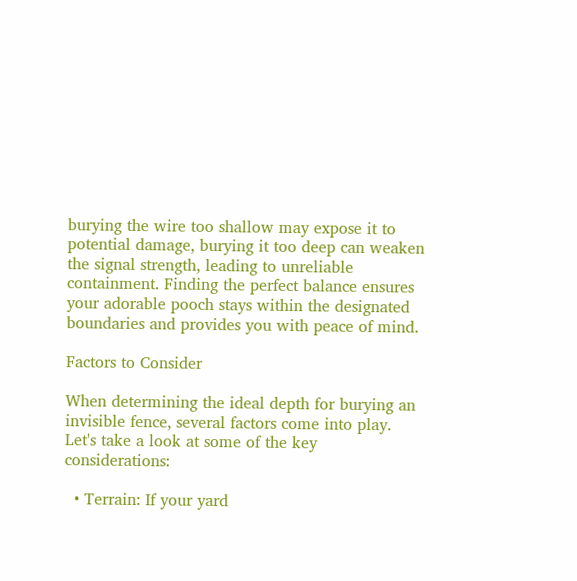burying the wire too shallow may expose it to potential damage, burying it too deep can weaken the signal strength, leading to unreliable containment. Finding the perfect balance ensures your adorable pooch stays within the designated boundaries and provides you with peace of mind.

Factors to Consider

When determining the ideal depth for burying an invisible fence, several factors come into play. Let's take a look at some of the key considerations:

  • Terrain: If your yard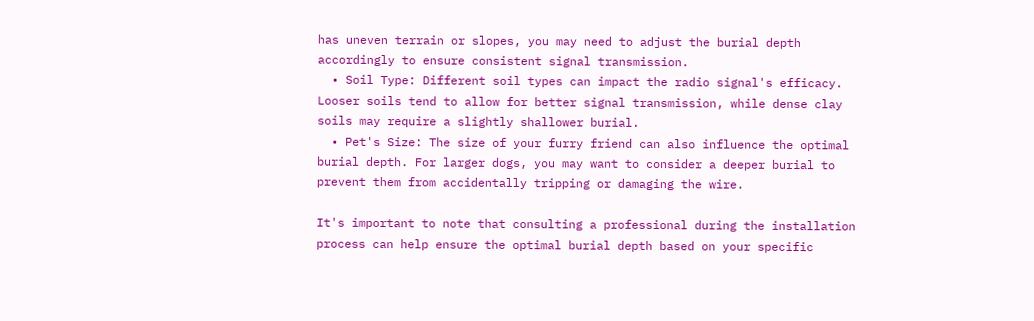has uneven terrain or slopes, you may need to adjust the burial depth accordingly to ensure consistent signal transmission.
  • Soil Type: Different soil types can impact the radio signal's efficacy. Looser soils tend to allow for better signal transmission, while dense clay soils may require a slightly shallower burial.
  • Pet's Size: The size of your furry friend can also influence the optimal burial depth. For larger dogs, you may want to consider a deeper burial to prevent them from accidentally tripping or damaging the wire.

It's important to note that consulting a professional during the installation process can help ensure the optimal burial depth based on your specific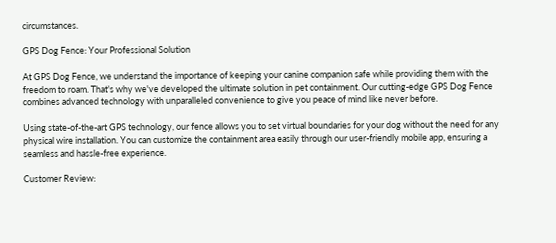circumstances.

GPS Dog Fence: Your Professional Solution

At GPS Dog Fence, we understand the importance of keeping your canine companion safe while providing them with the freedom to roam. That's why we've developed the ultimate solution in pet containment. Our cutting-edge GPS Dog Fence combines advanced technology with unparalleled convenience to give you peace of mind like never before.

Using state-of-the-art GPS technology, our fence allows you to set virtual boundaries for your dog without the need for any physical wire installation. You can customize the containment area easily through our user-friendly mobile app, ensuring a seamless and hassle-free experience.

Customer Review: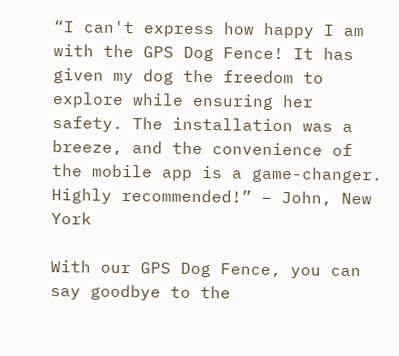“I can't express how happy I am with the GPS Dog Fence! It has given my dog the freedom to explore while ensuring her safety. The installation was a breeze, and the convenience of the mobile app is a game-changer. Highly recommended!” – John, New York

With our GPS Dog Fence, you can say goodbye to the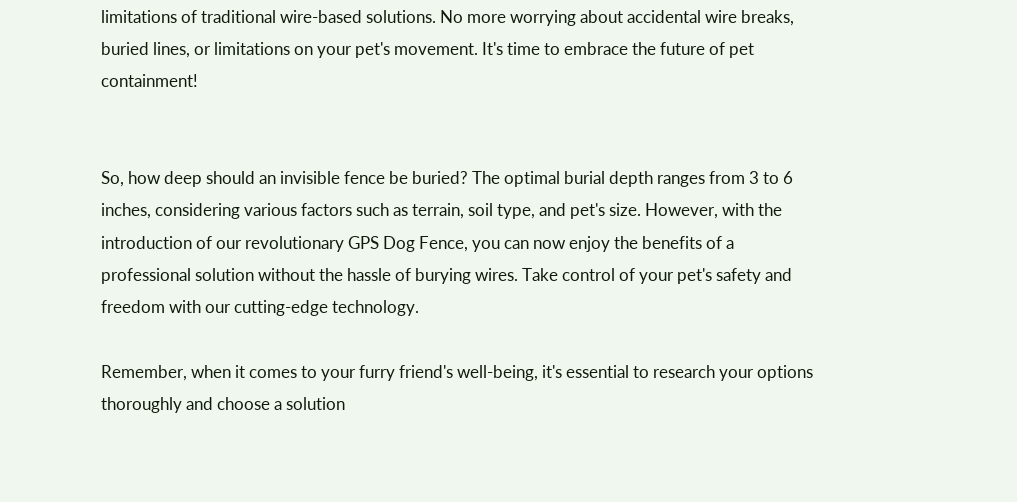limitations of traditional wire-based solutions. No more worrying about accidental wire breaks, buried lines, or limitations on your pet's movement. It's time to embrace the future of pet containment!


So, how deep should an invisible fence be buried? The optimal burial depth ranges from 3 to 6 inches, considering various factors such as terrain, soil type, and pet's size. However, with the introduction of our revolutionary GPS Dog Fence, you can now enjoy the benefits of a professional solution without the hassle of burying wires. Take control of your pet's safety and freedom with our cutting-edge technology.

Remember, when it comes to your furry friend's well-being, it's essential to research your options thoroughly and choose a solution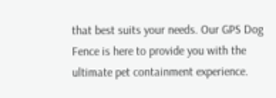that best suits your needs. Our GPS Dog Fence is here to provide you with the ultimate pet containment experience.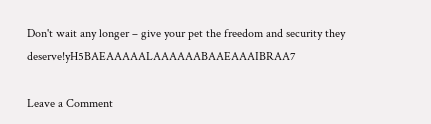Don't wait any longer – give your pet the freedom and security they deserve!yH5BAEAAAAALAAAAAABAAEAAAIBRAA7

Leave a Comment